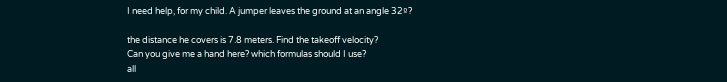I need help, for my child. A jumper leaves the ground at an angle 32º?

the distance he covers is 7.8 meters. Find the takeoff velocity?
Can you give me a hand here? which formulas should I use?
all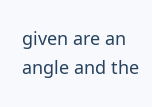given are an angle and the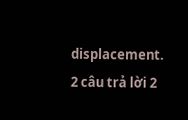displacement.
2 câu trả lời 2